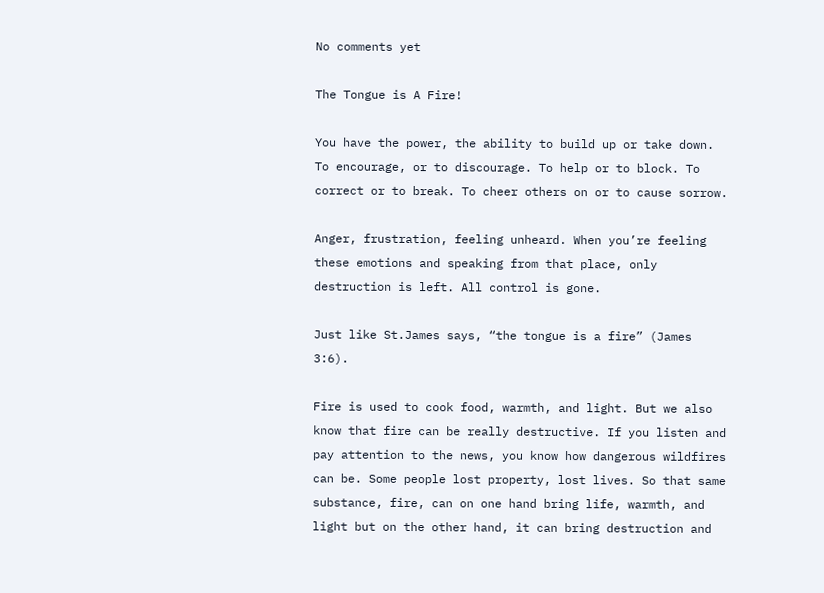No comments yet

The Tongue is A Fire!

You have the power, the ability to build up or take down. To encourage, or to discourage. To help or to block. To correct or to break. To cheer others on or to cause sorrow.

Anger, frustration, feeling unheard. When you’re feeling these emotions and speaking from that place, only destruction is left. All control is gone.

Just like St.James says, “the tongue is a fire” (James 3:6).

Fire is used to cook food, warmth, and light. But we also know that fire can be really destructive. If you listen and pay attention to the news, you know how dangerous wildfires can be. Some people lost property, lost lives. So that same substance, fire, can on one hand bring life, warmth, and light but on the other hand, it can bring destruction and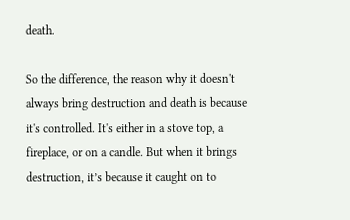death.

So the difference, the reason why it doesn't always bring destruction and death is because it's controlled. It's either in a stove top, a fireplace, or on a candle. But when it brings destruction, it’s because it caught on to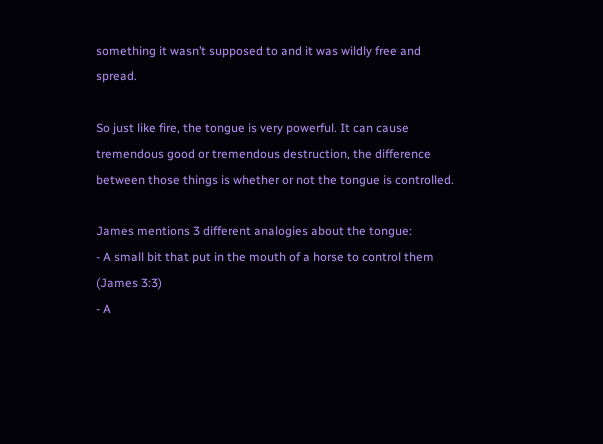something it wasn’t supposed to and it was wildly free and spread.

So just like fire, the tongue is very powerful. It can cause tremendous good or tremendous destruction, the difference between those things is whether or not the tongue is controlled.

James mentions 3 different analogies about the tongue:
- A small bit that put in the mouth of a horse to control them (James 3:3)
- A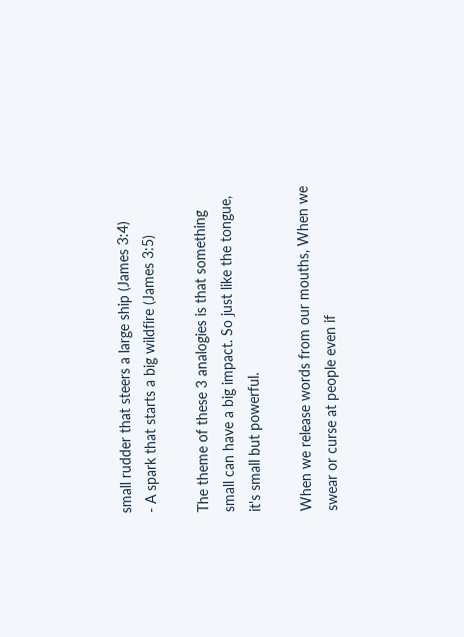small rudder that steers a large ship (James 3:4)
- A spark that starts a big wildfire (James 3:5)

The theme of these 3 analogies is that something small can have a big impact. So just like the tongue, it's small but powerful.

When we release words from our mouths, When we swear or curse at people even if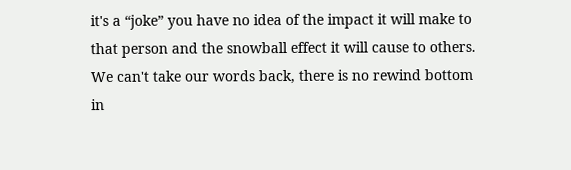it's a “joke” you have no idea of the impact it will make to that person and the snowball effect it will cause to others. We can't take our words back, there is no rewind bottom in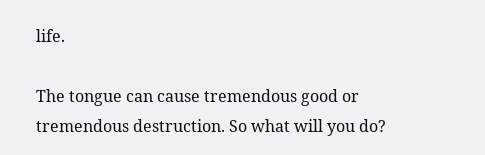life.

The tongue can cause tremendous good or tremendous destruction. So what will you do?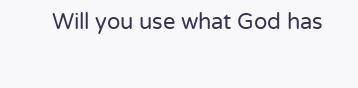Will you use what God has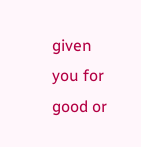given you for good or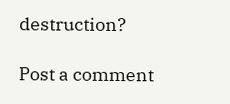destruction?

Post a comment